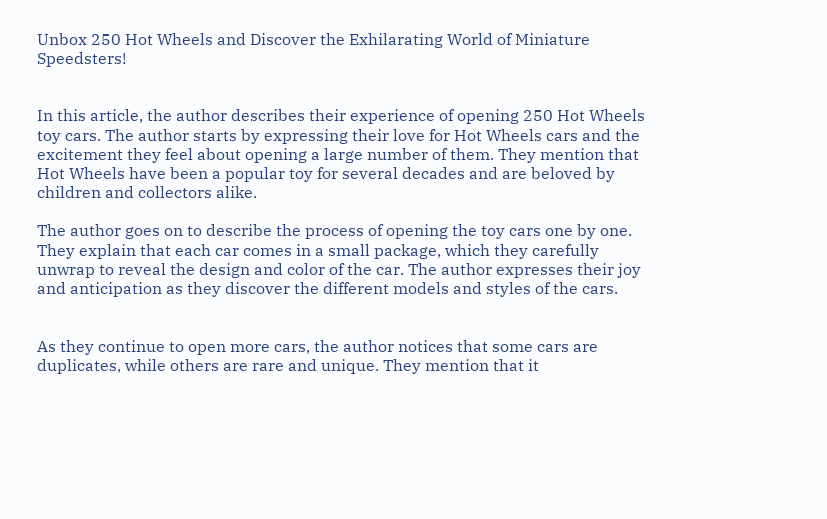Unbox 250 Hot Wheels and Discover the Exhilarating World of Miniature Speedsters!


In this article, the author describes their experience of opening 250 Hot Wheels toy cars. The author starts by expressing their love for Hot Wheels cars and the excitement they feel about opening a large number of them. They mention that Hot Wheels have been a popular toy for several decades and are beloved by children and collectors alike.

The author goes on to describe the process of opening the toy cars one by one. They explain that each car comes in a small package, which they carefully unwrap to reveal the design and color of the car. The author expresses their joy and anticipation as they discover the different models and styles of the cars.


As they continue to open more cars, the author notices that some cars are duplicates, while others are rare and unique. They mention that it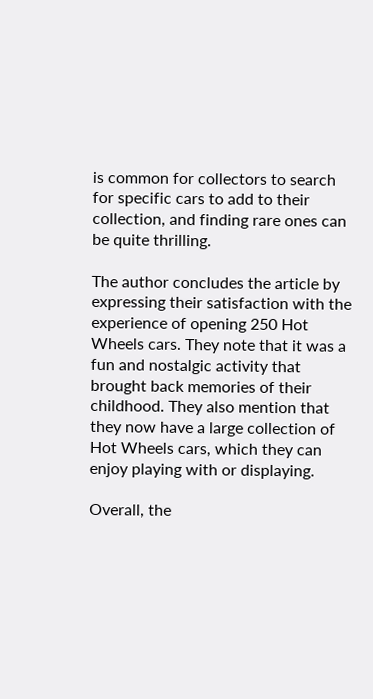is common for collectors to search for specific cars to add to their collection, and finding rare ones can be quite thrilling.

The author concludes the article by expressing their satisfaction with the experience of opening 250 Hot Wheels cars. They note that it was a fun and nostalgic activity that brought back memories of their childhood. They also mention that they now have a large collection of Hot Wheels cars, which they can enjoy playing with or displaying.

Overall, the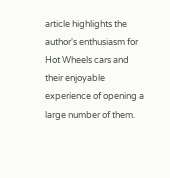article highlights the author's enthusiasm for Hot Wheels cars and their enjoyable experience of opening a large number of them.